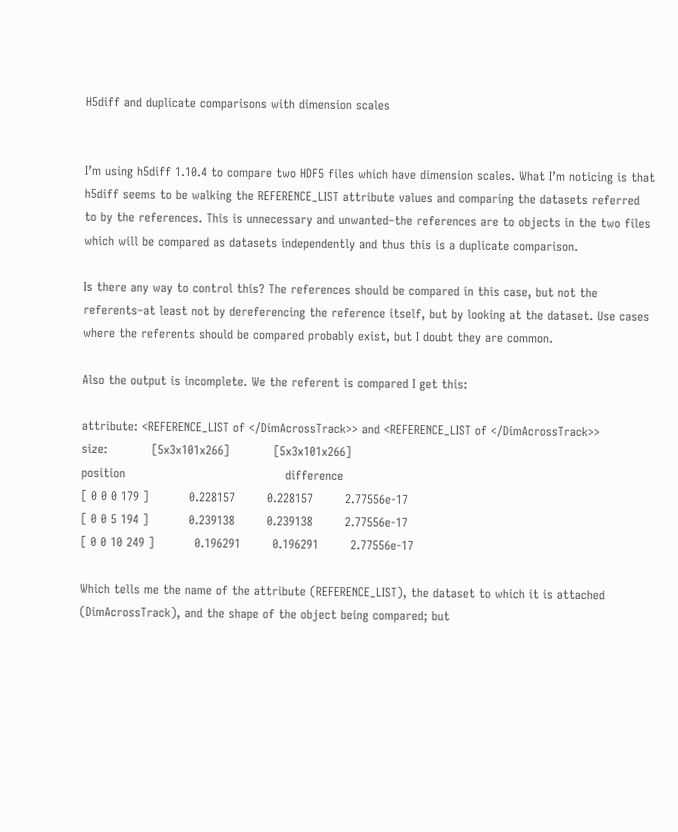H5diff and duplicate comparisons with dimension scales


I’m using h5diff 1.10.4 to compare two HDF5 files which have dimension scales. What I’m noticing is that h5diff seems to be walking the REFERENCE_LIST attribute values and comparing the datasets referred to by the references. This is unnecessary and unwanted–the references are to objects in the two files which will be compared as datasets independently and thus this is a duplicate comparison.

Is there any way to control this? The references should be compared in this case, but not the referents–at least not by dereferencing the reference itself, but by looking at the dataset. Use cases where the referents should be compared probably exist, but I doubt they are common.

Also the output is incomplete. We the referent is compared I get this:

attribute: <REFERENCE_LIST of </DimAcrossTrack>> and <REFERENCE_LIST of </DimAcrossTrack>>
size:           [5x3x101x266]           [5x3x101x266]
position                                        difference
[ 0 0 0 179 ]          0.228157        0.228157        2.77556e-17
[ 0 0 5 194 ]          0.239138        0.239138        2.77556e-17
[ 0 0 10 249 ]          0.196291        0.196291        2.77556e-17

Which tells me the name of the attribute (REFERENCE_LIST), the dataset to which it is attached (DimAcrossTrack), and the shape of the object being compared; but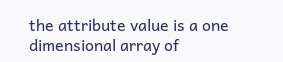the attribute value is a one dimensional array of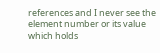references and I never see the element number or its value which holds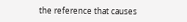the reference that causes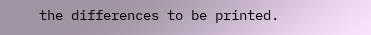the differences to be printed.